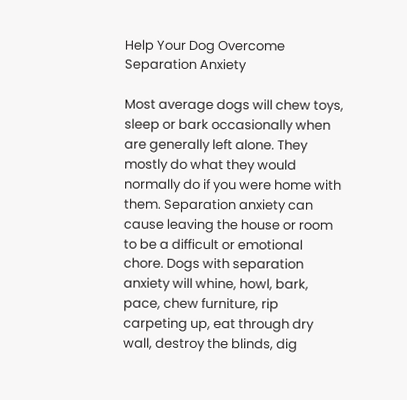Help Your Dog Overcome Separation Anxiety

Most average dogs will chew toys, sleep or bark occasionally when are generally left alone. They mostly do what they would normally do if you were home with them. Separation anxiety can cause leaving the house or room to be a difficult or emotional chore. Dogs with separation anxiety will whine, howl, bark, pace, chew furniture, rip carpeting up, eat through dry wall, destroy the blinds, dig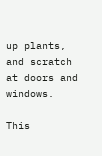up plants, and scratch at doors and windows.

This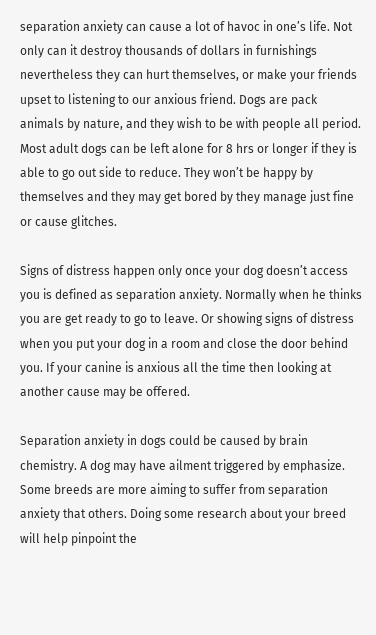separation anxiety can cause a lot of havoc in one’s life. Not only can it destroy thousands of dollars in furnishings nevertheless they can hurt themselves, or make your friends upset to listening to our anxious friend. Dogs are pack animals by nature, and they wish to be with people all period. Most adult dogs can be left alone for 8 hrs or longer if they is able to go out side to reduce. They won’t be happy by themselves and they may get bored by they manage just fine or cause glitches.

Signs of distress happen only once your dog doesn’t access you is defined as separation anxiety. Normally when he thinks you are get ready to go to leave. Or showing signs of distress when you put your dog in a room and close the door behind you. If your canine is anxious all the time then looking at another cause may be offered.

Separation anxiety in dogs could be caused by brain chemistry. A dog may have ailment triggered by emphasize. Some breeds are more aiming to suffer from separation anxiety that others. Doing some research about your breed will help pinpoint the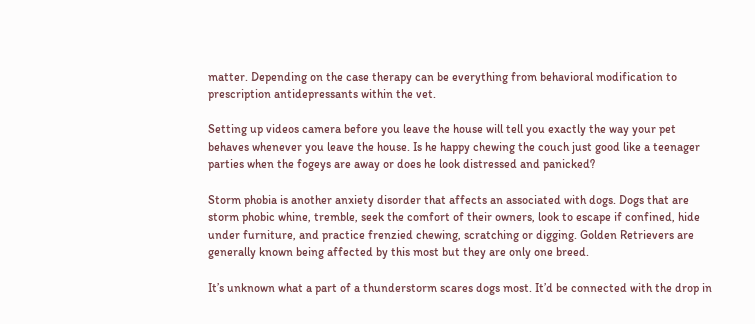matter. Depending on the case therapy can be everything from behavioral modification to prescription antidepressants within the vet.

Setting up videos camera before you leave the house will tell you exactly the way your pet behaves whenever you leave the house. Is he happy chewing the couch just good like a teenager parties when the fogeys are away or does he look distressed and panicked?

Storm phobia is another anxiety disorder that affects an associated with dogs. Dogs that are storm phobic whine, tremble, seek the comfort of their owners, look to escape if confined, hide under furniture, and practice frenzied chewing, scratching or digging. Golden Retrievers are generally known being affected by this most but they are only one breed.

It’s unknown what a part of a thunderstorm scares dogs most. It’d be connected with the drop in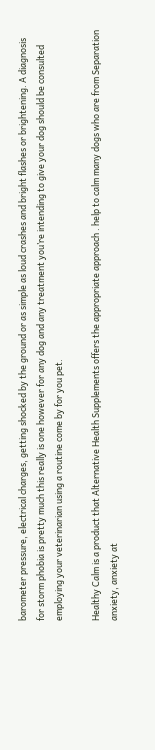barometer pressure, electrical charges, getting shocked by the ground or as simple as loud crashes and bright flashes or brightening. A diagnosis for storm phobia is pretty much this really is one however for any dog and any treatment you’re intending to give your dog should be consulted employing your veterinarian using a routine come by for you pet.

Healthy Calm is a product that Alternative Health Supplements offers the appropriate approach . help to calm many dogs who are from Separation anxiety, anxiety at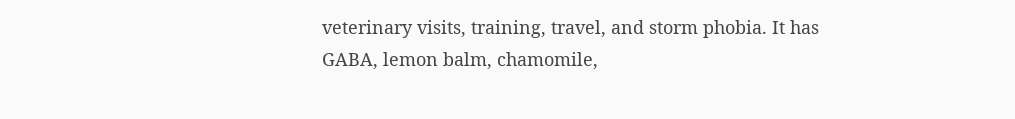veterinary visits, training, travel, and storm phobia. It has GABA, lemon balm, chamomile,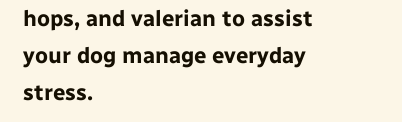hops, and valerian to assist your dog manage everyday stress.